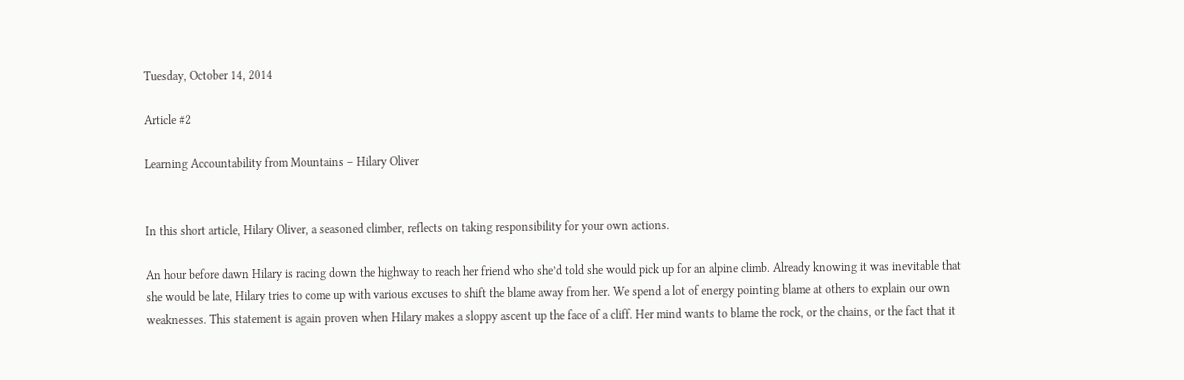Tuesday, October 14, 2014

Article #2

Learning Accountability from Mountains – Hilary Oliver


In this short article, Hilary Oliver, a seasoned climber, reflects on taking responsibility for your own actions.

An hour before dawn Hilary is racing down the highway to reach her friend who she’d told she would pick up for an alpine climb. Already knowing it was inevitable that she would be late, Hilary tries to come up with various excuses to shift the blame away from her. We spend a lot of energy pointing blame at others to explain our own weaknesses. This statement is again proven when Hilary makes a sloppy ascent up the face of a cliff. Her mind wants to blame the rock, or the chains, or the fact that it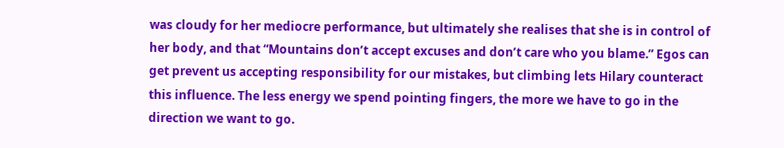was cloudy for her mediocre performance, but ultimately she realises that she is in control of her body, and that “Mountains don’t accept excuses and don’t care who you blame.” Egos can get prevent us accepting responsibility for our mistakes, but climbing lets Hilary counteract this influence. The less energy we spend pointing fingers, the more we have to go in the direction we want to go.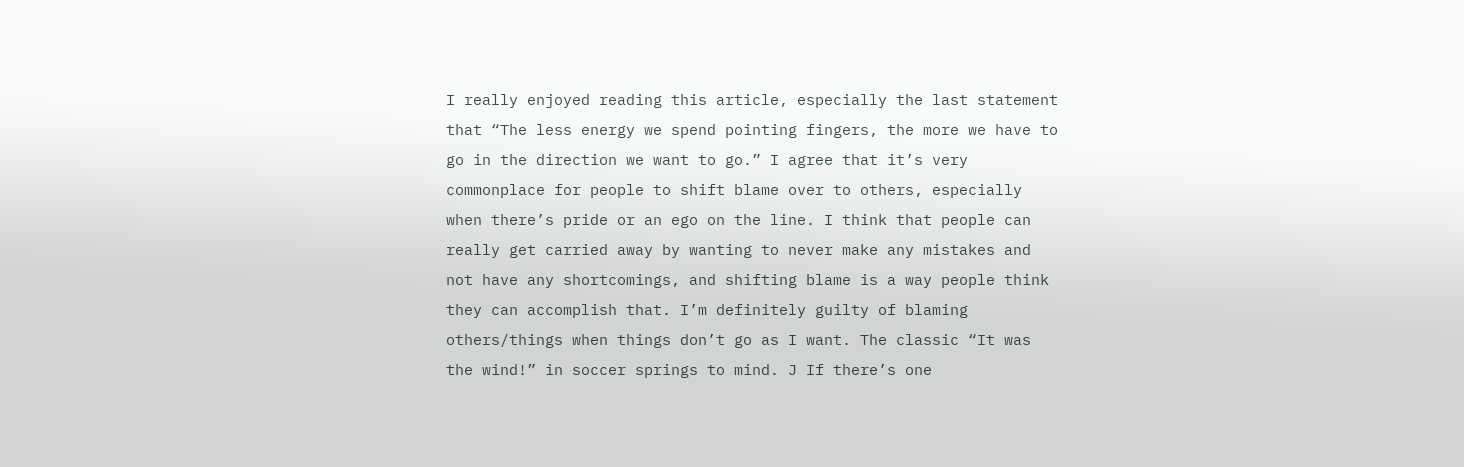I really enjoyed reading this article, especially the last statement that “The less energy we spend pointing fingers, the more we have to go in the direction we want to go.” I agree that it’s very commonplace for people to shift blame over to others, especially when there’s pride or an ego on the line. I think that people can really get carried away by wanting to never make any mistakes and not have any shortcomings, and shifting blame is a way people think they can accomplish that. I’m definitely guilty of blaming others/things when things don’t go as I want. The classic “It was the wind!” in soccer springs to mind. J If there’s one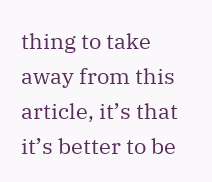thing to take away from this article, it’s that it’s better to be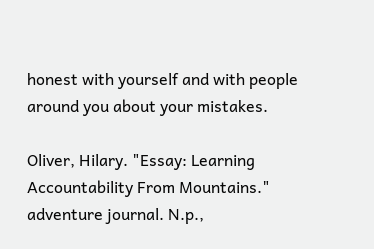honest with yourself and with people around you about your mistakes.

Oliver, Hilary. "Essay: Learning Accountability From Mountains." adventure journal. N.p.,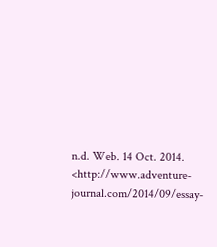n.d. Web. 14 Oct. 2014. <http://www.adventure-journal.com/2014/09/essay-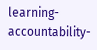learning-accountability-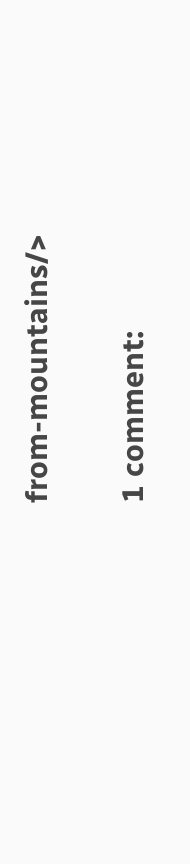from-mountains/>

1 comment: